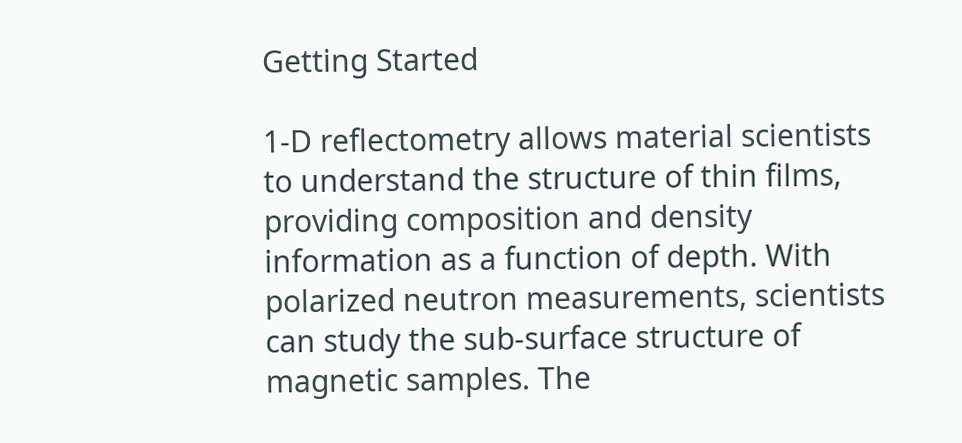Getting Started

1-D reflectometry allows material scientists to understand the structure of thin films, providing composition and density information as a function of depth. With polarized neutron measurements, scientists can study the sub-surface structure of magnetic samples. The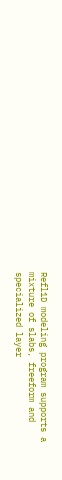Refl1D modeling program supports a mixture of slabs, freeform and specialized layer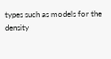types such as models for the density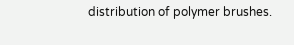distribution of polymer brushes.